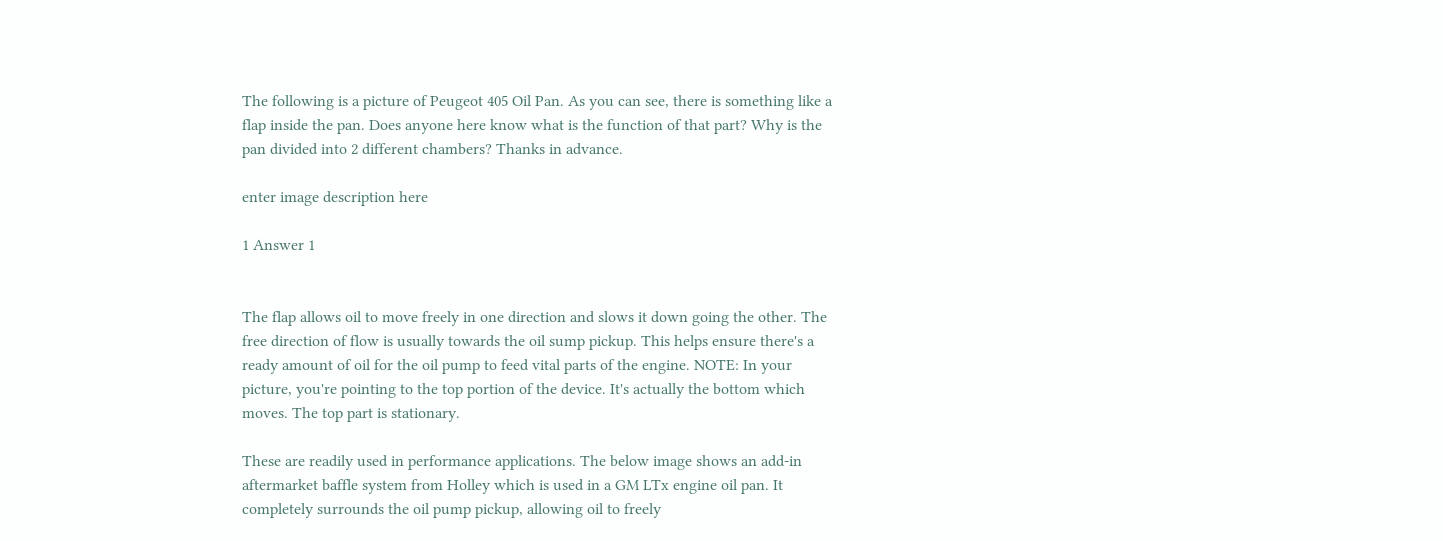The following is a picture of Peugeot 405 Oil Pan. As you can see, there is something like a flap inside the pan. Does anyone here know what is the function of that part? Why is the pan divided into 2 different chambers? Thanks in advance.

enter image description here

1 Answer 1


The flap allows oil to move freely in one direction and slows it down going the other. The free direction of flow is usually towards the oil sump pickup. This helps ensure there's a ready amount of oil for the oil pump to feed vital parts of the engine. NOTE: In your picture, you're pointing to the top portion of the device. It's actually the bottom which moves. The top part is stationary.

These are readily used in performance applications. The below image shows an add-in aftermarket baffle system from Holley which is used in a GM LTx engine oil pan. It completely surrounds the oil pump pickup, allowing oil to freely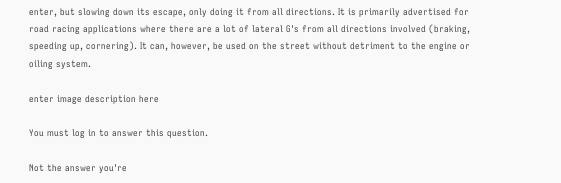enter, but slowing down its escape, only doing it from all directions. It is primarily advertised for road racing applications where there are a lot of lateral G's from all directions involved (braking, speeding up, cornering). It can, however, be used on the street without detriment to the engine or oiling system.

enter image description here

You must log in to answer this question.

Not the answer you're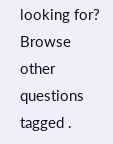looking for? Browse other questions tagged .